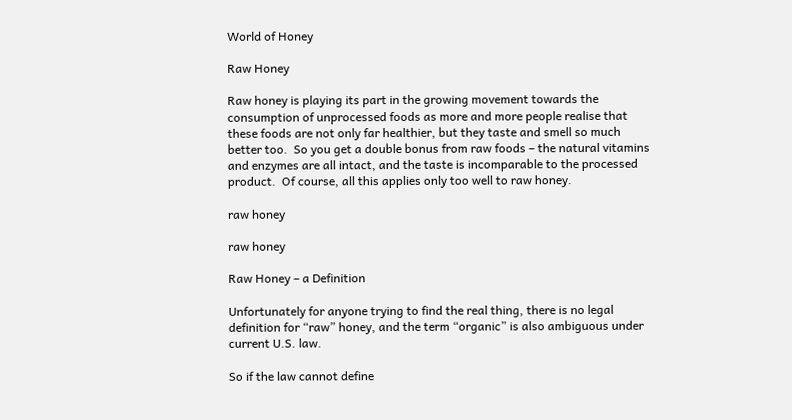World of Honey

Raw Honey

Raw honey is playing its part in the growing movement towards the consumption of unprocessed foods as more and more people realise that these foods are not only far healthier, but they taste and smell so much better too.  So you get a double bonus from raw foods – the natural vitamins and enzymes are all intact, and the taste is incomparable to the processed product.  Of course, all this applies only too well to raw honey.

raw honey

raw honey

Raw Honey – a Definition

Unfortunately for anyone trying to find the real thing, there is no legal definition for “raw” honey, and the term “organic” is also ambiguous under current U.S. law.

So if the law cannot define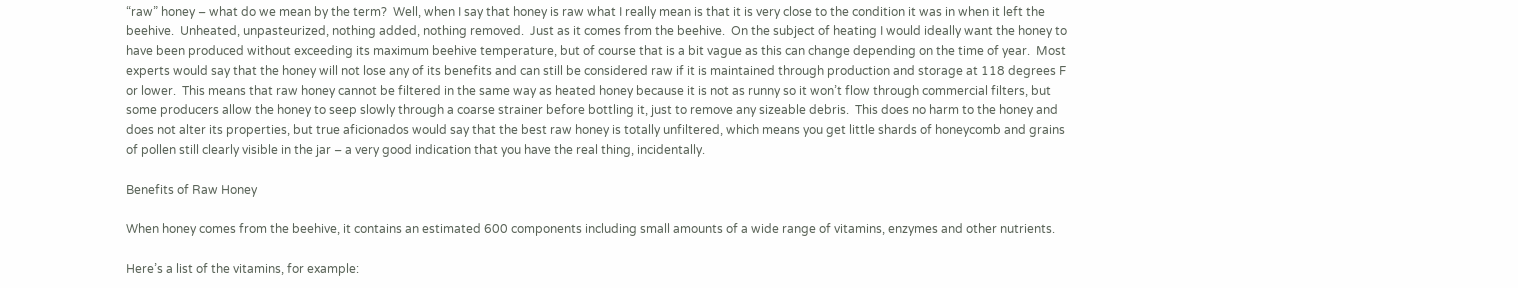“raw” honey – what do we mean by the term?  Well, when I say that honey is raw what I really mean is that it is very close to the condition it was in when it left the beehive.  Unheated, unpasteurized, nothing added, nothing removed.  Just as it comes from the beehive.  On the subject of heating I would ideally want the honey to have been produced without exceeding its maximum beehive temperature, but of course that is a bit vague as this can change depending on the time of year.  Most experts would say that the honey will not lose any of its benefits and can still be considered raw if it is maintained through production and storage at 118 degrees F or lower.  This means that raw honey cannot be filtered in the same way as heated honey because it is not as runny so it won’t flow through commercial filters, but some producers allow the honey to seep slowly through a coarse strainer before bottling it, just to remove any sizeable debris.  This does no harm to the honey and does not alter its properties, but true aficionados would say that the best raw honey is totally unfiltered, which means you get little shards of honeycomb and grains of pollen still clearly visible in the jar – a very good indication that you have the real thing, incidentally.

Benefits of Raw Honey

When honey comes from the beehive, it contains an estimated 600 components including small amounts of a wide range of vitamins, enzymes and other nutrients.

Here’s a list of the vitamins, for example: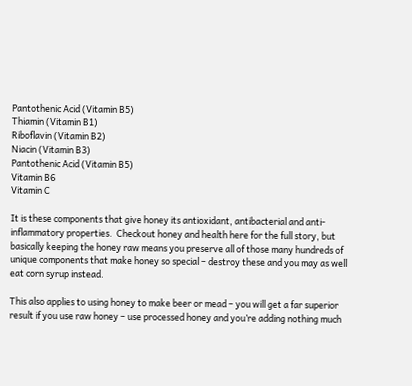Pantothenic Acid (Vitamin B5)
Thiamin (Vitamin B1)
Riboflavin (Vitamin B2)
Niacin (Vitamin B3)
Pantothenic Acid (Vitamin B5)
Vitamin B6
Vitamin C

It is these components that give honey its antioxidant, antibacterial and anti-inflammatory properties.  Checkout honey and health here for the full story, but basically keeping the honey raw means you preserve all of those many hundreds of unique components that make honey so special – destroy these and you may as well eat corn syrup instead.

This also applies to using honey to make beer or mead – you will get a far superior result if you use raw honey – use processed honey and you’re adding nothing much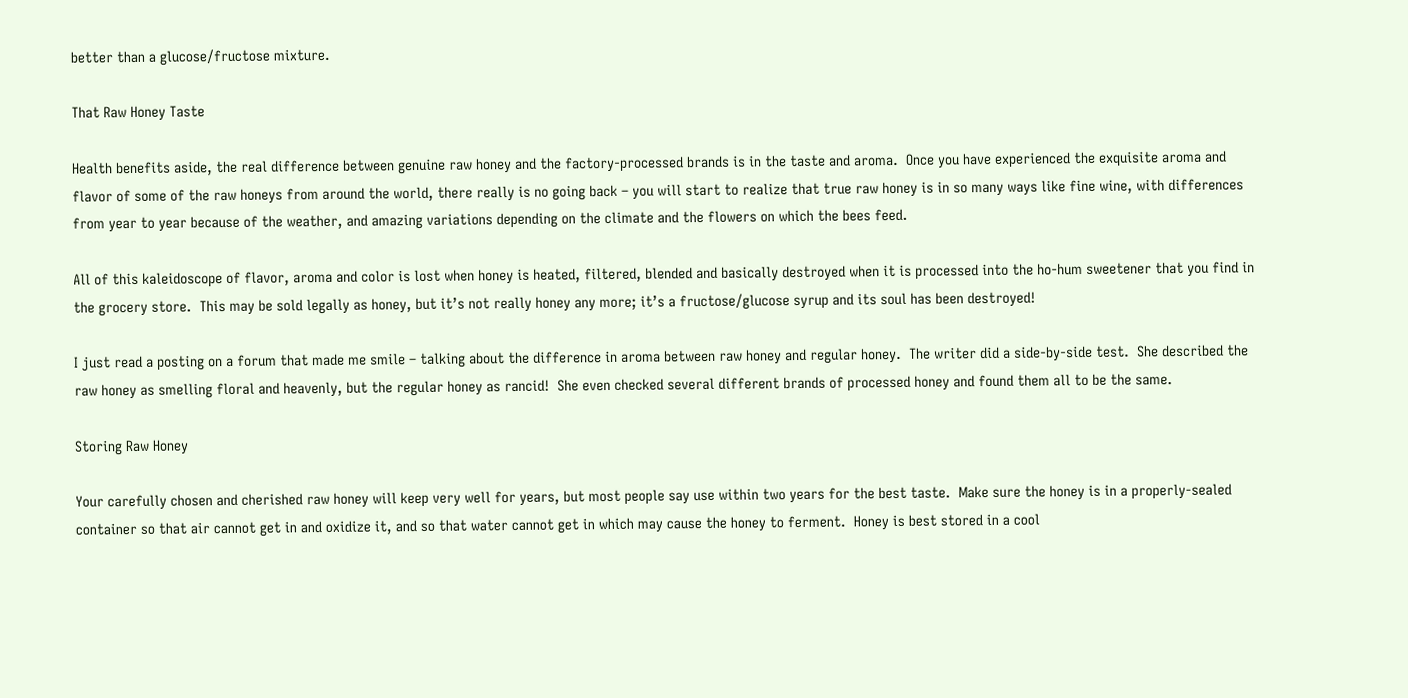better than a glucose/fructose mixture.

That Raw Honey Taste

Health benefits aside, the real difference between genuine raw honey and the factory-processed brands is in the taste and aroma.  Once you have experienced the exquisite aroma and flavor of some of the raw honeys from around the world, there really is no going back – you will start to realize that true raw honey is in so many ways like fine wine, with differences from year to year because of the weather, and amazing variations depending on the climate and the flowers on which the bees feed.

All of this kaleidoscope of flavor, aroma and color is lost when honey is heated, filtered, blended and basically destroyed when it is processed into the ho-hum sweetener that you find in the grocery store.  This may be sold legally as honey, but it’s not really honey any more; it’s a fructose/glucose syrup and its soul has been destroyed!

I just read a posting on a forum that made me smile – talking about the difference in aroma between raw honey and regular honey.  The writer did a side-by-side test.  She described the raw honey as smelling floral and heavenly, but the regular honey as rancid!  She even checked several different brands of processed honey and found them all to be the same.

Storing Raw Honey

Your carefully chosen and cherished raw honey will keep very well for years, but most people say use within two years for the best taste.  Make sure the honey is in a properly-sealed container so that air cannot get in and oxidize it, and so that water cannot get in which may cause the honey to ferment.  Honey is best stored in a cool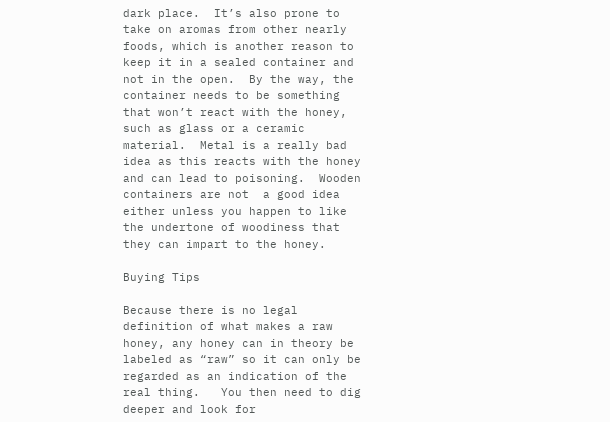dark place.  It’s also prone to take on aromas from other nearly foods, which is another reason to keep it in a sealed container and not in the open.  By the way, the container needs to be something that won’t react with the honey, such as glass or a ceramic material.  Metal is a really bad idea as this reacts with the honey and can lead to poisoning.  Wooden containers are not  a good idea either unless you happen to like the undertone of woodiness that they can impart to the honey.

Buying Tips

Because there is no legal definition of what makes a raw honey, any honey can in theory be labeled as “raw” so it can only be regarded as an indication of the real thing.   You then need to dig deeper and look for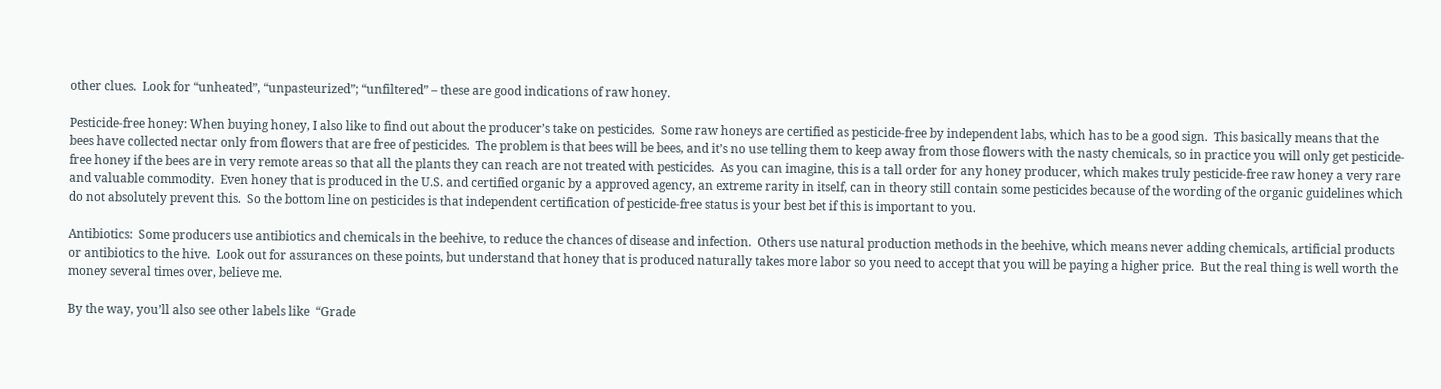other clues.  Look for “unheated”, “unpasteurized”; “unfiltered” – these are good indications of raw honey.

Pesticide-free honey: When buying honey, I also like to find out about the producer’s take on pesticides.  Some raw honeys are certified as pesticide-free by independent labs, which has to be a good sign.  This basically means that the bees have collected nectar only from flowers that are free of pesticides.  The problem is that bees will be bees, and it’s no use telling them to keep away from those flowers with the nasty chemicals, so in practice you will only get pesticide-free honey if the bees are in very remote areas so that all the plants they can reach are not treated with pesticides.  As you can imagine, this is a tall order for any honey producer, which makes truly pesticide-free raw honey a very rare and valuable commodity.  Even honey that is produced in the U.S. and certified organic by a approved agency, an extreme rarity in itself, can in theory still contain some pesticides because of the wording of the organic guidelines which do not absolutely prevent this.  So the bottom line on pesticides is that independent certification of pesticide-free status is your best bet if this is important to you.

Antibiotics:  Some producers use antibiotics and chemicals in the beehive, to reduce the chances of disease and infection.  Others use natural production methods in the beehive, which means never adding chemicals, artificial products or antibiotics to the hive.  Look out for assurances on these points, but understand that honey that is produced naturally takes more labor so you need to accept that you will be paying a higher price.  But the real thing is well worth the money several times over, believe me.

By the way, you’ll also see other labels like  “Grade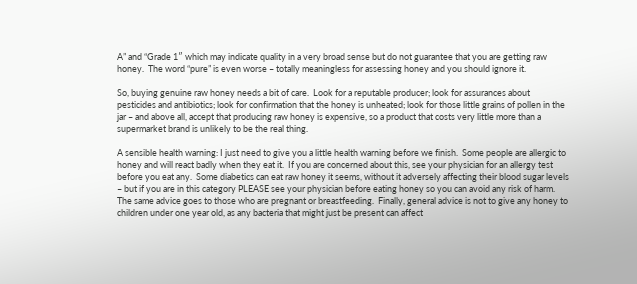A” and “Grade 1″ which may indicate quality in a very broad sense but do not guarantee that you are getting raw honey.  The word “pure” is even worse – totally meaningless for assessing honey and you should ignore it.

So, buying genuine raw honey needs a bit of care.  Look for a reputable producer; look for assurances about pesticides and antibiotics; look for confirmation that the honey is unheated; look for those little grains of pollen in the jar – and above all, accept that producing raw honey is expensive, so a product that costs very little more than a supermarket brand is unlikely to be the real thing.

A sensible health warning: I just need to give you a little health warning before we finish.  Some people are allergic to honey and will react badly when they eat it.  If you are concerned about this, see your physician for an allergy test before you eat any.  Some diabetics can eat raw honey it seems, without it adversely affecting their blood sugar levels – but if you are in this category PLEASE see your physician before eating honey so you can avoid any risk of harm.  The same advice goes to those who are pregnant or breastfeeding.  Finally, general advice is not to give any honey to children under one year old, as any bacteria that might just be present can affect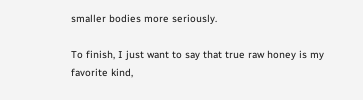smaller bodies more seriously.

To finish, I just want to say that true raw honey is my favorite kind,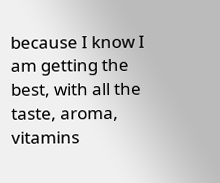because I know I am getting the best, with all the taste, aroma, vitamins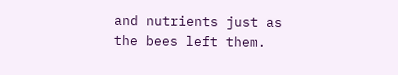and nutrients just as the bees left them.